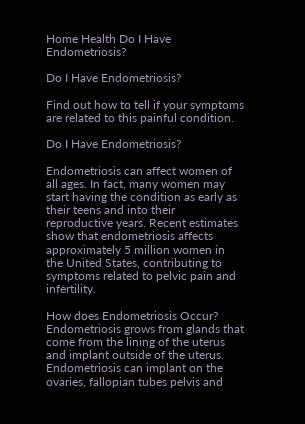Home Health Do I Have Endometriosis?

Do I Have Endometriosis?

Find out how to tell if your symptoms are related to this painful condition.

Do I Have Endometriosis?

Endometriosis can affect women of all ages. In fact, many women may start having the condition as early as their teens and into their reproductive years. Recent estimates show that endometriosis affects approximately 5 million women in the United States, contributing to symptoms related to pelvic pain and infertility.

How does Endometriosis Occur?
Endometriosis grows from glands that come from the lining of the uterus and implant outside of the uterus. Endometriosis can implant on the ovaries, fallopian tubes pelvis and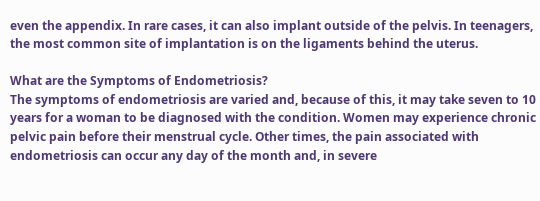even the appendix. In rare cases, it can also implant outside of the pelvis. In teenagers, the most common site of implantation is on the ligaments behind the uterus.

What are the Symptoms of Endometriosis?
The symptoms of endometriosis are varied and, because of this, it may take seven to 10 years for a woman to be diagnosed with the condition. Women may experience chronic pelvic pain before their menstrual cycle. Other times, the pain associated with endometriosis can occur any day of the month and, in severe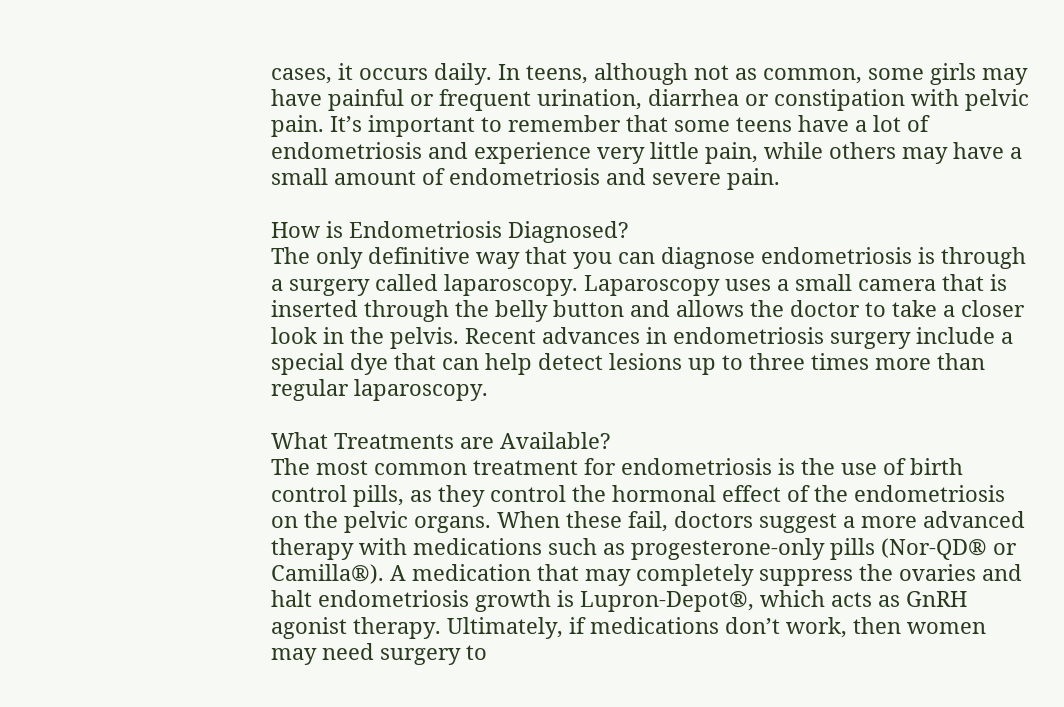cases, it occurs daily. In teens, although not as common, some girls may have painful or frequent urination, diarrhea or constipation with pelvic pain. It’s important to remember that some teens have a lot of endometriosis and experience very little pain, while others may have a small amount of endometriosis and severe pain.

How is Endometriosis Diagnosed?
The only definitive way that you can diagnose endometriosis is through a surgery called laparoscopy. Laparoscopy uses a small camera that is inserted through the belly button and allows the doctor to take a closer look in the pelvis. Recent advances in endometriosis surgery include a special dye that can help detect lesions up to three times more than regular laparoscopy.

What Treatments are Available?
The most common treatment for endometriosis is the use of birth control pills, as they control the hormonal effect of the endometriosis on the pelvic organs. When these fail, doctors suggest a more advanced therapy with medications such as progesterone-only pills (Nor-QD® or Camilla®). A medication that may completely suppress the ovaries and halt endometriosis growth is Lupron-Depot®, which acts as GnRH agonist therapy. Ultimately, if medications don’t work, then women may need surgery to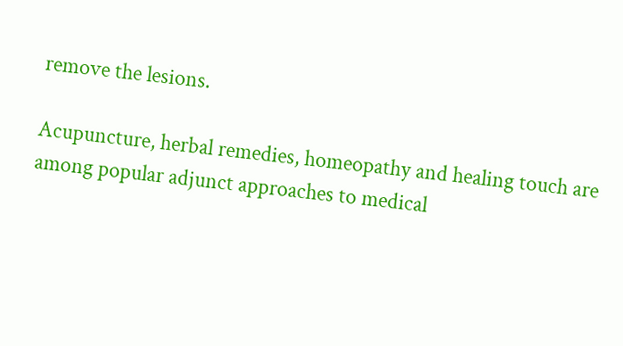remove the lesions.

Acupuncture, herbal remedies, homeopathy and healing touch are among popular adjunct approaches to medical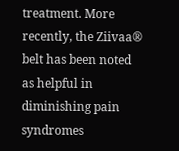treatment. More recently, the Ziivaa® belt has been noted as helpful in diminishing pain syndromes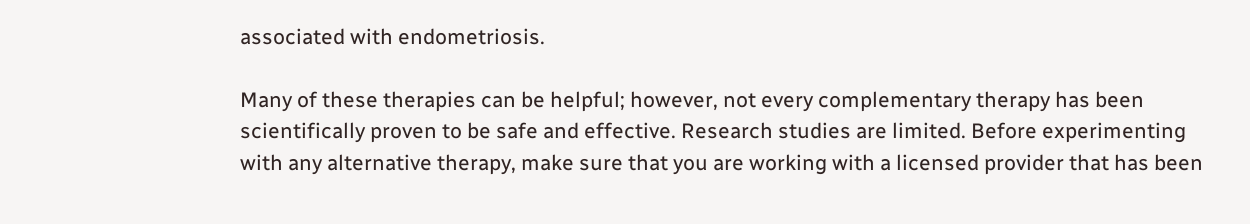associated with endometriosis.

Many of these therapies can be helpful; however, not every complementary therapy has been scientifically proven to be safe and effective. Research studies are limited. Before experimenting with any alternative therapy, make sure that you are working with a licensed provider that has been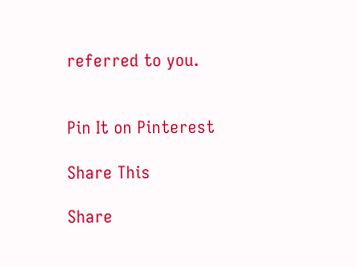referred to you.


Pin It on Pinterest

Share This

Share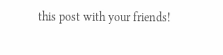this post with your friends!